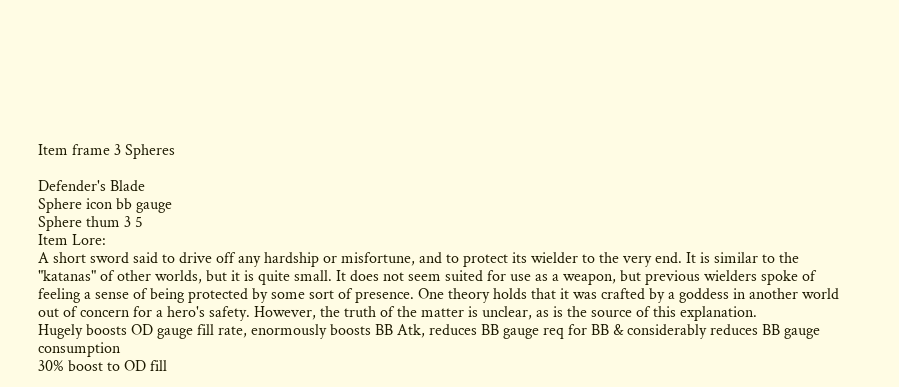Item frame 3 Spheres

Defender's Blade
Sphere icon bb gauge
Sphere thum 3 5
Item Lore:
A short sword said to drive off any hardship or misfortune, and to protect its wielder to the very end. It is similar to the "katanas" of other worlds, but it is quite small. It does not seem suited for use as a weapon, but previous wielders spoke of feeling a sense of being protected by some sort of presence. One theory holds that it was crafted by a goddess in another world out of concern for a hero's safety. However, the truth of the matter is unclear, as is the source of this explanation.
Hugely boosts OD gauge fill rate, enormously boosts BB Atk, reduces BB gauge req for BB & considerably reduces BB gauge consumption
30% boost to OD fill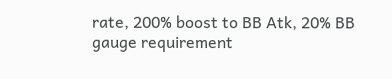rate, 200% boost to BB Atk, 20% BB gauge requirement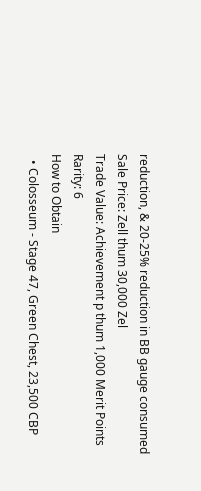reduction, & 20-25% reduction in BB gauge consumed
Sale Price: Zell thum 30,000 Zel
Trade Value: Achievement p thum 1,000 Merit Points
Rarity: 6
How to Obtain
  • Colosseum - Stage 47, Green Chest, 23,500 CBP